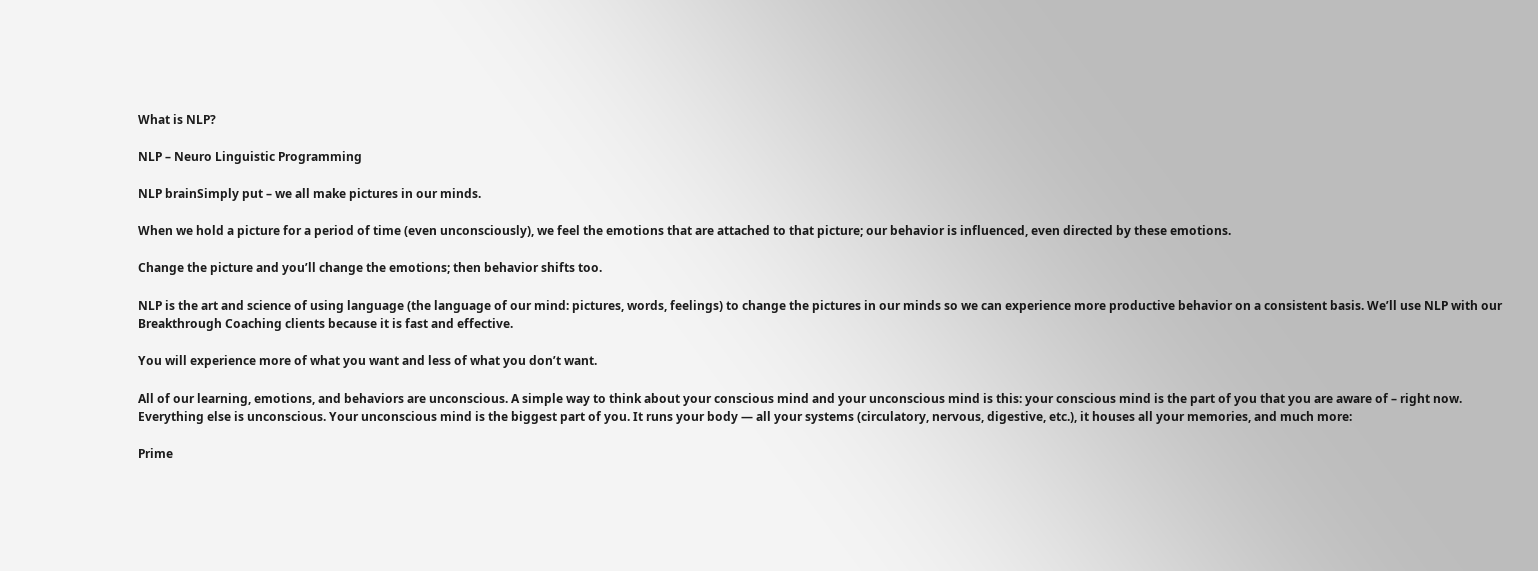What is NLP?

NLP – Neuro Linguistic Programming

NLP brainSimply put – we all make pictures in our minds.

When we hold a picture for a period of time (even unconsciously), we feel the emotions that are attached to that picture; our behavior is influenced, even directed by these emotions.

Change the picture and you’ll change the emotions; then behavior shifts too.

NLP is the art and science of using language (the language of our mind: pictures, words, feelings) to change the pictures in our minds so we can experience more productive behavior on a consistent basis. We’ll use NLP with our Breakthrough Coaching clients because it is fast and effective.

You will experience more of what you want and less of what you don’t want.

All of our learning, emotions, and behaviors are unconscious. A simple way to think about your conscious mind and your unconscious mind is this: your conscious mind is the part of you that you are aware of – right now. Everything else is unconscious. Your unconscious mind is the biggest part of you. It runs your body — all your systems (circulatory, nervous, digestive, etc.), it houses all your memories, and much more:

Prime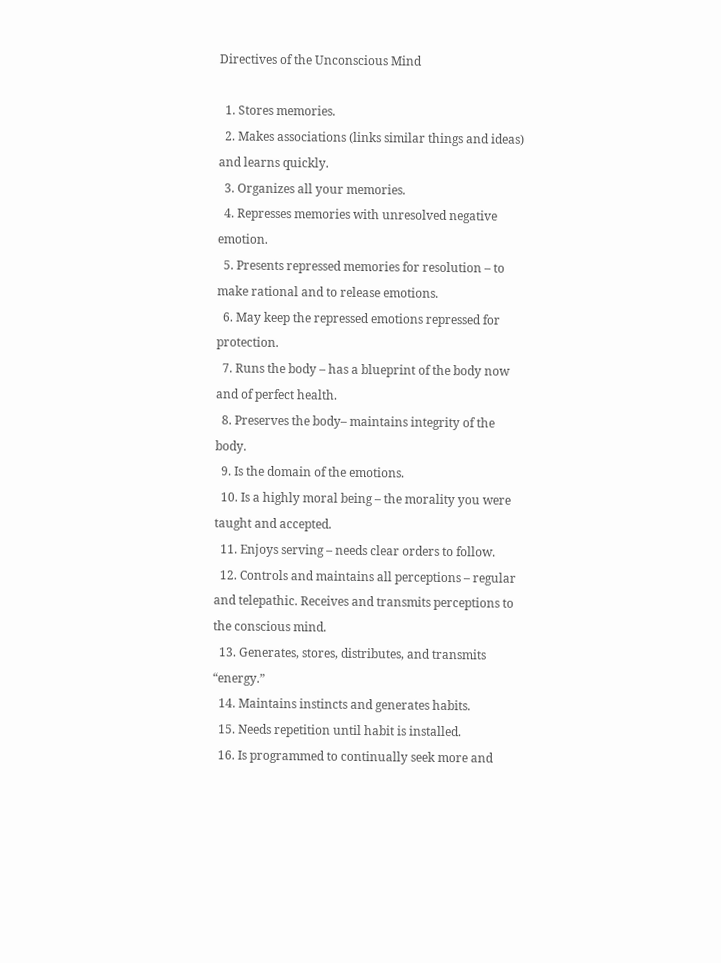Directives of the Unconscious Mind

  1. Stores memories.
  2. Makes associations (links similar things and ideas) and learns quickly.
  3. Organizes all your memories.
  4. Represses memories with unresolved negative emotion.
  5. Presents repressed memories for resolution – to make rational and to release emotions.
  6. May keep the repressed emotions repressed for protection.
  7. Runs the body – has a blueprint of the body now and of perfect health.
  8. Preserves the body– maintains integrity of the body.
  9. Is the domain of the emotions.
  10. Is a highly moral being – the morality you were taught and accepted.
  11. Enjoys serving – needs clear orders to follow.
  12. Controls and maintains all perceptions – regular and telepathic. Receives and transmits perceptions to the conscious mind.
  13. Generates, stores, distributes, and transmits “energy.”
  14. Maintains instincts and generates habits.
  15. Needs repetition until habit is installed.
  16. Is programmed to continually seek more and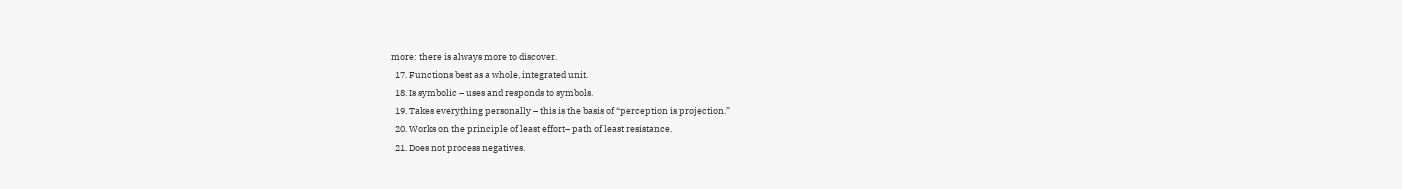more: there is always more to discover.
  17. Functions best as a whole, integrated unit.
  18. Is symbolic – uses and responds to symbols.
  19. Takes everything personally – this is the basis of “perception is projection.”
  20. Works on the principle of least effort– path of least resistance.
  21. Does not process negatives.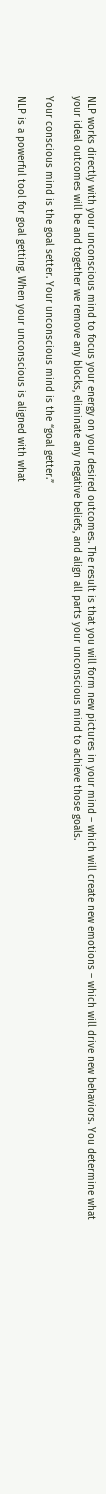NLP works directly with your unconscious mind to focus your energy on your desired outcomes. The result is that you will form new pictures in your mind – which will create new emotions – which will drive new behaviors. You determine what your ideal outcomes will be and together we remove any blocks, eliminate any negative beliefs, and align all parts your unconscious mind to achieve those goals.

Your conscious mind is the goal setter. Your unconscious mind is the “goal getter.”

NLP is a powerful tool for goal getting. When your unconscious is aligned with what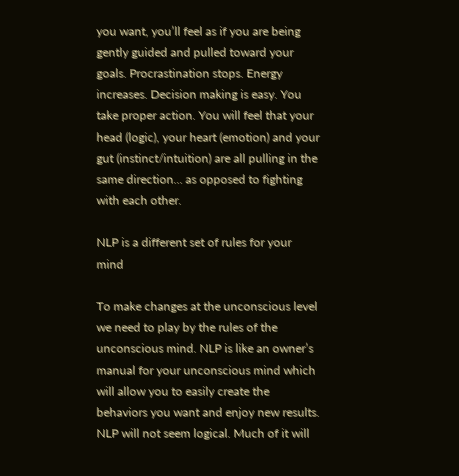you want, you’ll feel as if you are being gently guided and pulled toward your goals. Procrastination stops. Energy increases. Decision making is easy. You take proper action. You will feel that your head (logic), your heart (emotion) and your gut (instinct/intuition) are all pulling in the same direction… as opposed to fighting with each other.

NLP is a different set of rules for your mind

To make changes at the unconscious level we need to play by the rules of the unconscious mind. NLP is like an owner’s manual for your unconscious mind which will allow you to easily create the behaviors you want and enjoy new results. NLP will not seem logical. Much of it will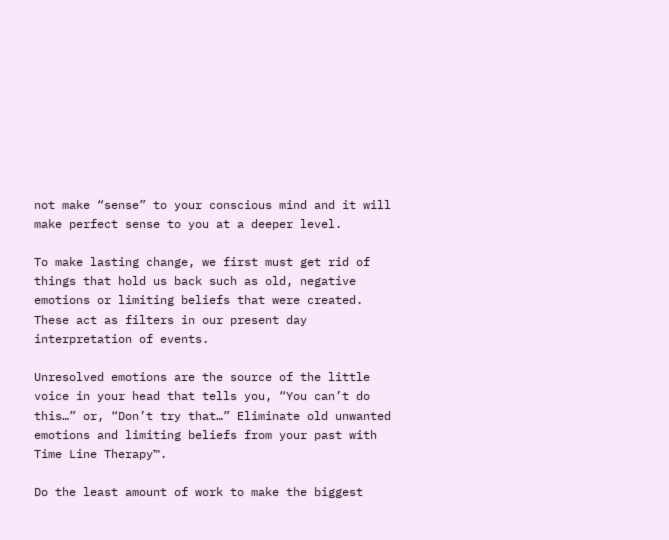not make “sense” to your conscious mind and it will make perfect sense to you at a deeper level.

To make lasting change, we first must get rid of things that hold us back such as old, negative emotions or limiting beliefs that were created. These act as filters in our present day interpretation of events.

Unresolved emotions are the source of the little voice in your head that tells you, “You can’t do this…” or, “Don’t try that…” Eliminate old unwanted emotions and limiting beliefs from your past with Time Line Therapy™.

Do the least amount of work to make the biggest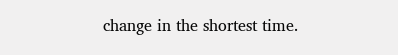change in the shortest time.